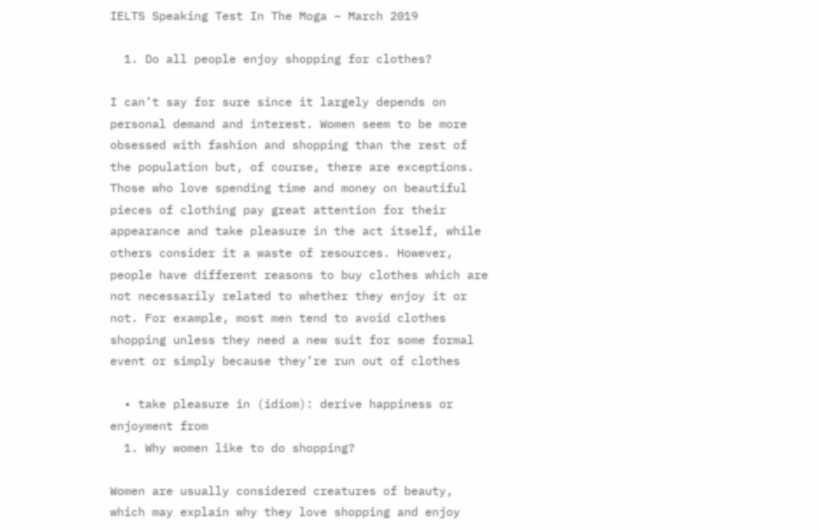IELTS Speaking Test In The Moga – March 2019

  1. Do all people enjoy shopping for clothes?

I can’t say for sure since it largely depends on personal demand and interest. Women seem to be more obsessed with fashion and shopping than the rest of the population but, of course, there are exceptions. Those who love spending time and money on beautiful pieces of clothing pay great attention for their appearance and take pleasure in the act itself, while others consider it a waste of resources. However, people have different reasons to buy clothes which are not necessarily related to whether they enjoy it or not. For example, most men tend to avoid clothes shopping unless they need a new suit for some formal event or simply because they’re run out of clothes

  • take pleasure in (idiom): derive happiness or enjoyment from
  1. Why women like to do shopping?

Women are usually considered creatures of beauty, which may explain why they love shopping and enjoy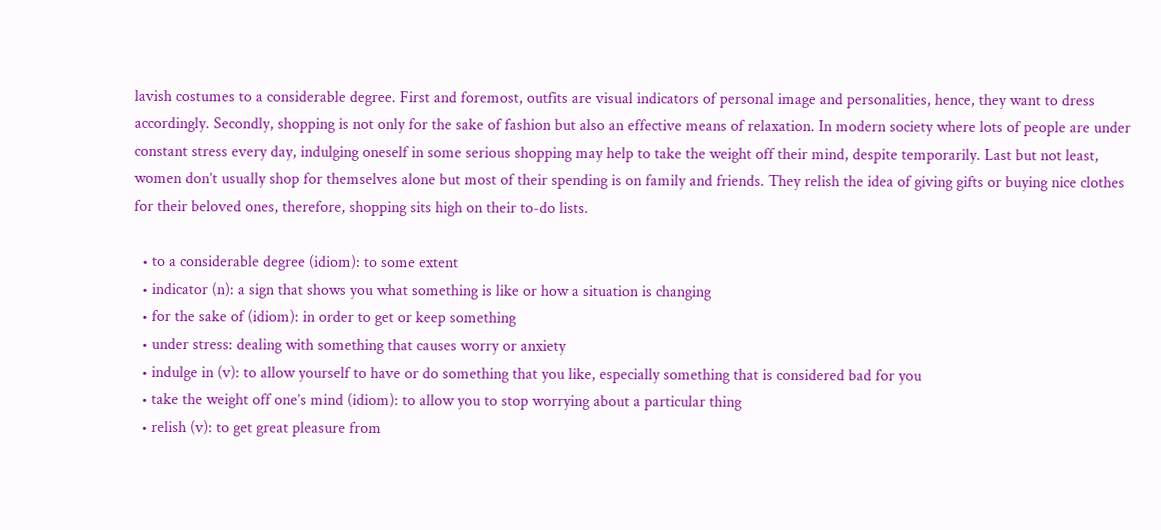lavish costumes to a considerable degree. First and foremost, outfits are visual indicators of personal image and personalities, hence, they want to dress accordingly. Secondly, shopping is not only for the sake of fashion but also an effective means of relaxation. In modern society where lots of people are under constant stress every day, indulging oneself in some serious shopping may help to take the weight off their mind, despite temporarily. Last but not least, women don’t usually shop for themselves alone but most of their spending is on family and friends. They relish the idea of giving gifts or buying nice clothes for their beloved ones, therefore, shopping sits high on their to-do lists.

  • to a considerable degree (idiom): to some extent
  • indicator (n): a sign that shows you what something is like or how a situation is changing
  • for the sake of (idiom): in order to get or keep something
  • under stress: dealing with something that causes worry or anxiety
  • indulge in (v): to allow yourself to have or do something that you like, especially something that is considered bad for you
  • take the weight off one’s mind (idiom): to allow you to stop worrying about a particular thing
  • relish (v): to get great pleasure from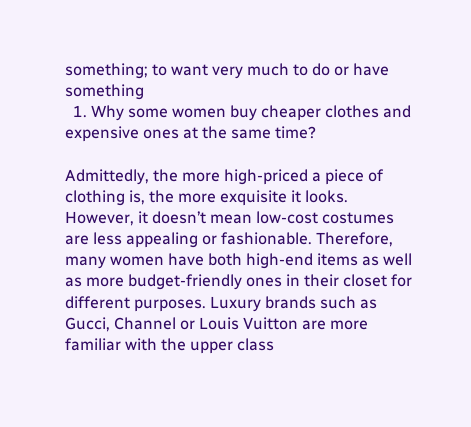something; to want very much to do or have something
  1. Why some women buy cheaper clothes and expensive ones at the same time?

Admittedly, the more high-priced a piece of clothing is, the more exquisite it looks. However, it doesn’t mean low-cost costumes are less appealing or fashionable. Therefore, many women have both high-end items as well as more budget-friendly ones in their closet for different purposes. Luxury brands such as Gucci, Channel or Louis Vuitton are more familiar with the upper class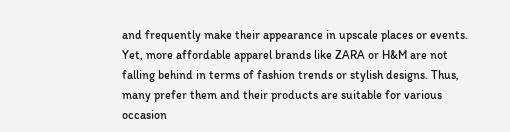and frequently make their appearance in upscale places or events. Yet, more affordable apparel brands like ZARA or H&M are not falling behind in terms of fashion trends or stylish designs. Thus, many prefer them and their products are suitable for various occasion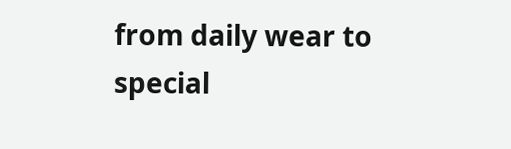from daily wear to special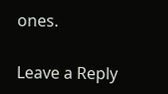ones.

Leave a Reply